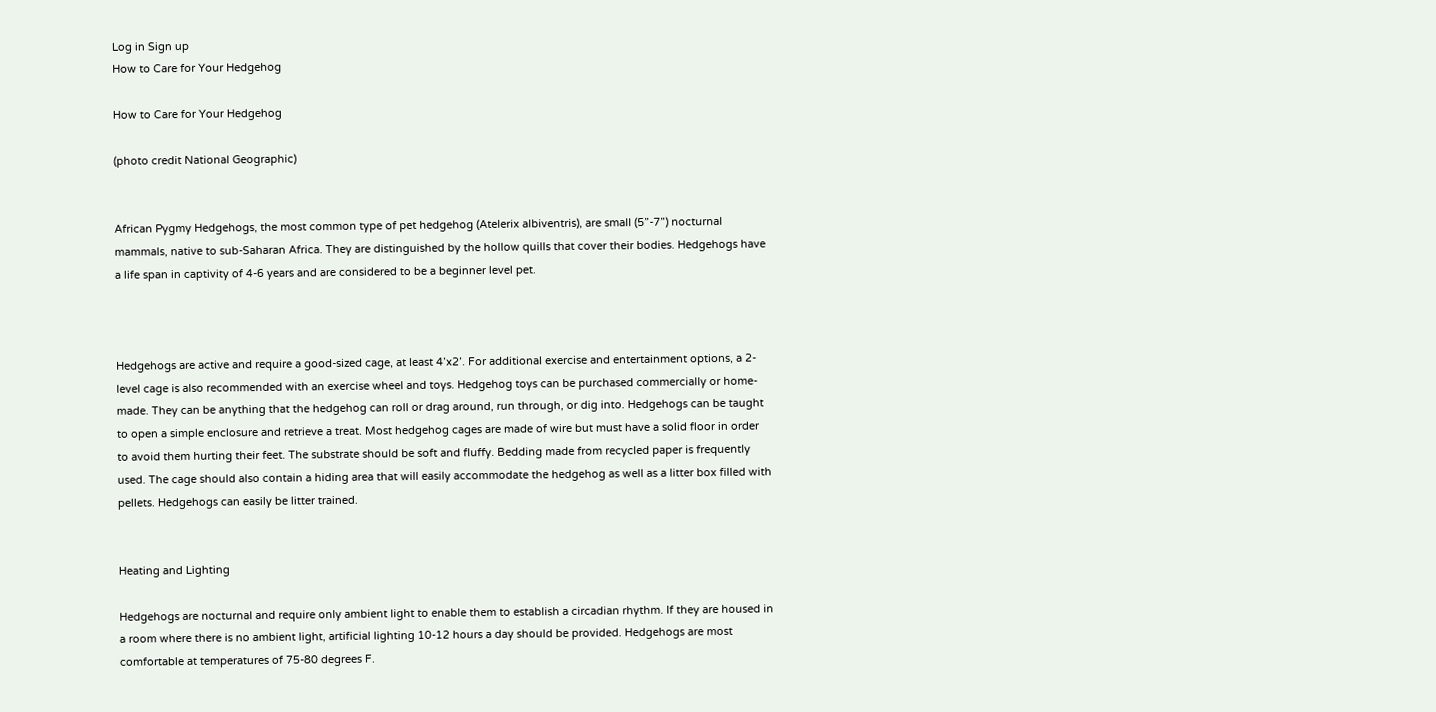Log in Sign up
How to Care for Your Hedgehog

How to Care for Your Hedgehog

(photo credit National Geographic)


African Pygmy Hedgehogs, the most common type of pet hedgehog (Atelerix albiventris), are small (5”-7”) nocturnal mammals, native to sub-Saharan Africa. They are distinguished by the hollow quills that cover their bodies. Hedgehogs have a life span in captivity of 4-6 years and are considered to be a beginner level pet.



Hedgehogs are active and require a good-sized cage, at least 4’x2’. For additional exercise and entertainment options, a 2-level cage is also recommended with an exercise wheel and toys. Hedgehog toys can be purchased commercially or home-made. They can be anything that the hedgehog can roll or drag around, run through, or dig into. Hedgehogs can be taught to open a simple enclosure and retrieve a treat. Most hedgehog cages are made of wire but must have a solid floor in order to avoid them hurting their feet. The substrate should be soft and fluffy. Bedding made from recycled paper is frequently used. The cage should also contain a hiding area that will easily accommodate the hedgehog as well as a litter box filled with pellets. Hedgehogs can easily be litter trained.


Heating and Lighting

Hedgehogs are nocturnal and require only ambient light to enable them to establish a circadian rhythm. If they are housed in a room where there is no ambient light, artificial lighting 10-12 hours a day should be provided. Hedgehogs are most comfortable at temperatures of 75-80 degrees F.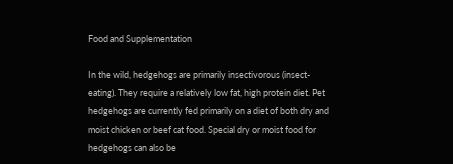Food and Supplementation

In the wild, hedgehogs are primarily insectivorous (insect-eating). They require a relatively low fat, high protein diet. Pet hedgehogs are currently fed primarily on a diet of both dry and moist chicken or beef cat food. Special dry or moist food for hedgehogs can also be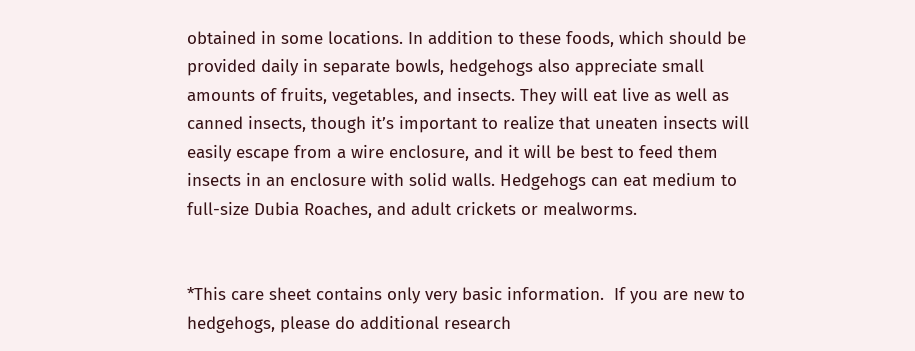obtained in some locations. In addition to these foods, which should be provided daily in separate bowls, hedgehogs also appreciate small amounts of fruits, vegetables, and insects. They will eat live as well as canned insects, though it’s important to realize that uneaten insects will easily escape from a wire enclosure, and it will be best to feed them insects in an enclosure with solid walls. Hedgehogs can eat medium to full-size Dubia Roaches, and adult crickets or mealworms.


*This care sheet contains only very basic information.  If you are new to hedgehogs, please do additional research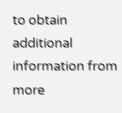to obtain additional information from more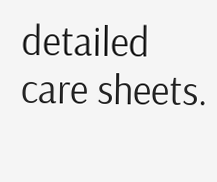detailed care sheets.